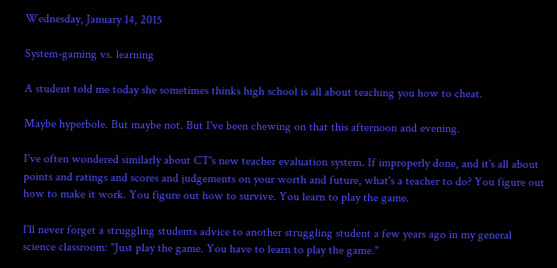Wednesday, January 14, 2015

System-gaming vs. learning

A student told me today she sometimes thinks high school is all about teaching you how to cheat.

Maybe hyperbole. But maybe not. But I've been chewing on that this afternoon and evening.

I've often wondered similarly about CT's new teacher evaluation system. If improperly done, and it's all about points and ratings and scores and judgements on your worth and future, what's a teacher to do? You figure out how to make it work. You figure out how to survive. You learn to play the game.

I'll never forget a struggling students advice to another struggling student a few years ago in my general science classroom: "Just play the game. You have to learn to play the game."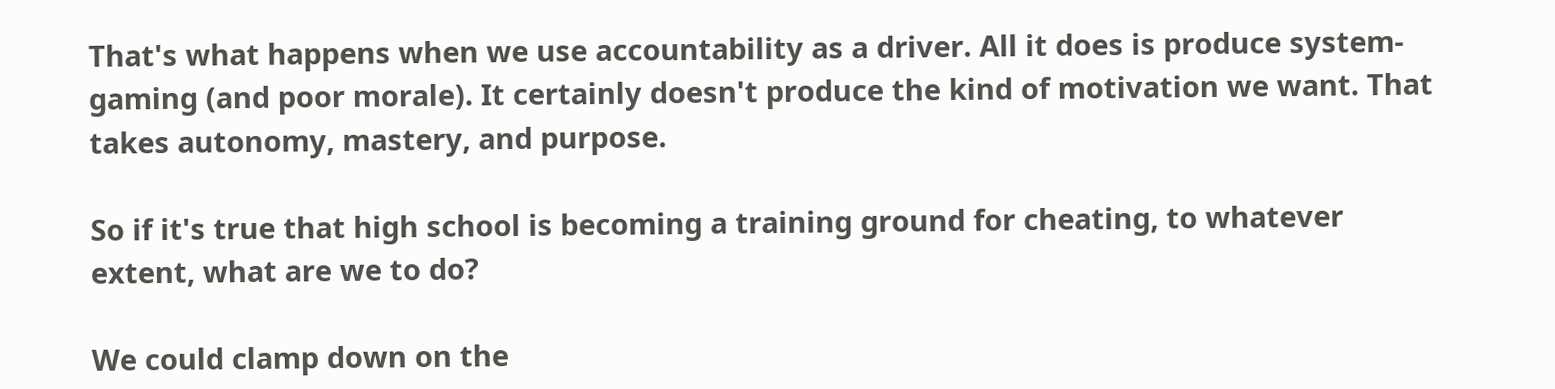That's what happens when we use accountability as a driver. All it does is produce system-gaming (and poor morale). It certainly doesn't produce the kind of motivation we want. That takes autonomy, mastery, and purpose.

So if it's true that high school is becoming a training ground for cheating, to whatever extent, what are we to do?

We could clamp down on the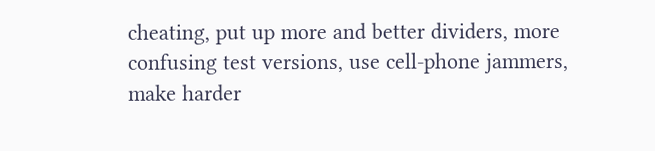cheating, put up more and better dividers, more confusing test versions, use cell-phone jammers, make harder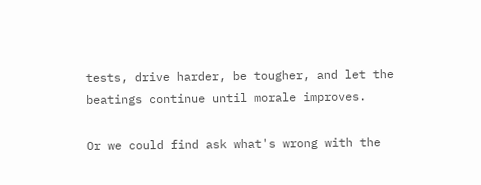tests, drive harder, be tougher, and let the beatings continue until morale improves.

Or we could find ask what's wrong with the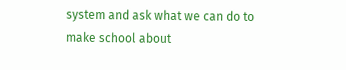system and ask what we can do to make school about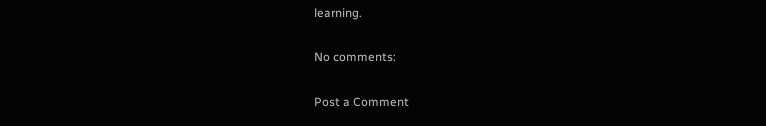learning.

No comments:

Post a Comment